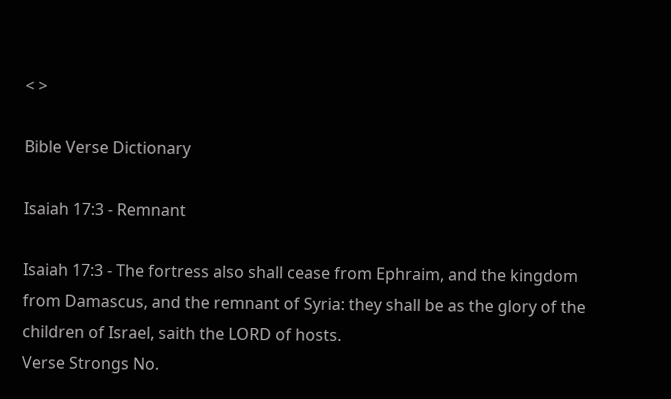< >

Bible Verse Dictionary

Isaiah 17:3 - Remnant

Isaiah 17:3 - The fortress also shall cease from Ephraim, and the kingdom from Damascus, and the remnant of Syria: they shall be as the glory of the children of Israel, saith the LORD of hosts.
Verse Strongs No.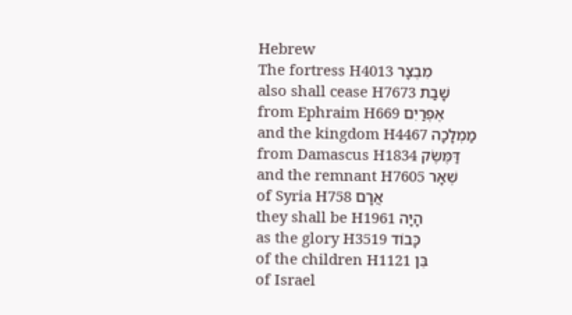Hebrew
The fortress H4013 מִבְצָר
also shall cease H7673 שָׁבַת
from Ephraim H669 אֶפְרַיִם
and the kingdom H4467 מַמְלָכָה
from Damascus H1834 דַּמֶּשֶׂק
and the remnant H7605 שְׁאָר
of Syria H758 אֲרָם
they shall be H1961 הָיָה
as the glory H3519 כָּבוֹד
of the children H1121 בֵּן
of Israel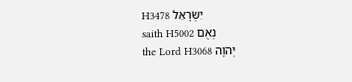H3478 יִשְׂרָאֵל
saith H5002 נְאֻם
the Lord H3068 יְהֹוָה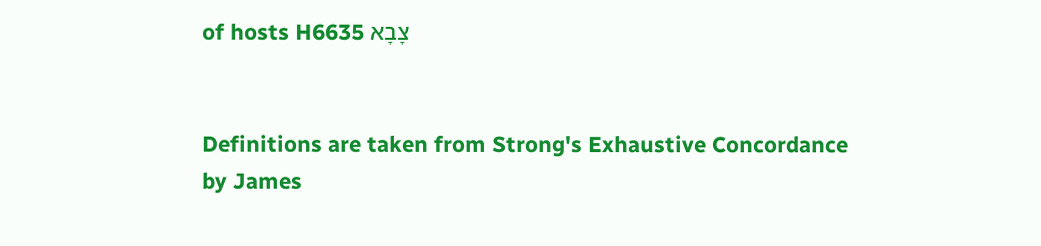of hosts H6635 צָבָא


Definitions are taken from Strong's Exhaustive Concordance
by James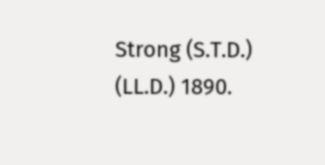Strong (S.T.D.) (LL.D.) 1890.